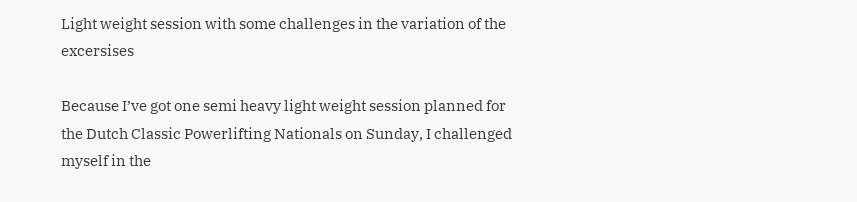Light weight session with some challenges in the variation of the excersises

Because I’ve got one semi heavy light weight session planned for the Dutch Classic Powerlifting Nationals on Sunday, I challenged myself in the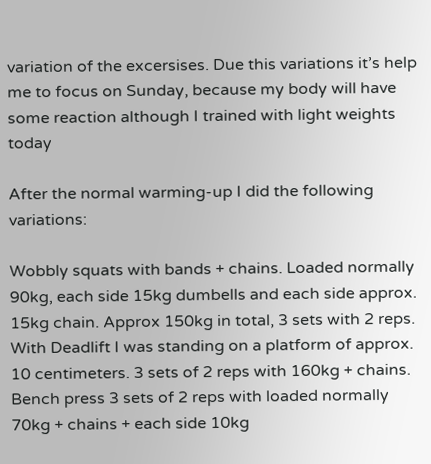variation of the excersises. Due this variations it’s help me to focus on Sunday, because my body will have some reaction although I trained with light weights today

After the normal warming-up I did the following variations:

Wobbly squats with bands + chains. Loaded normally 90kg, each side 15kg dumbells and each side approx. 15kg chain. Approx 150kg in total, 3 sets with 2 reps.
With Deadlift I was standing on a platform of approx. 10 centimeters. 3 sets of 2 reps with 160kg + chains.
Bench press 3 sets of 2 reps with loaded normally 70kg + chains + each side 10kg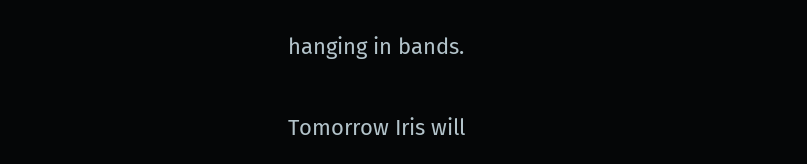hanging in bands.

Tomorrow Iris will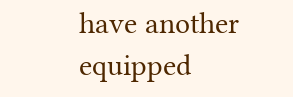have another equipped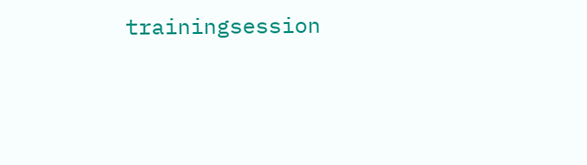trainingsession